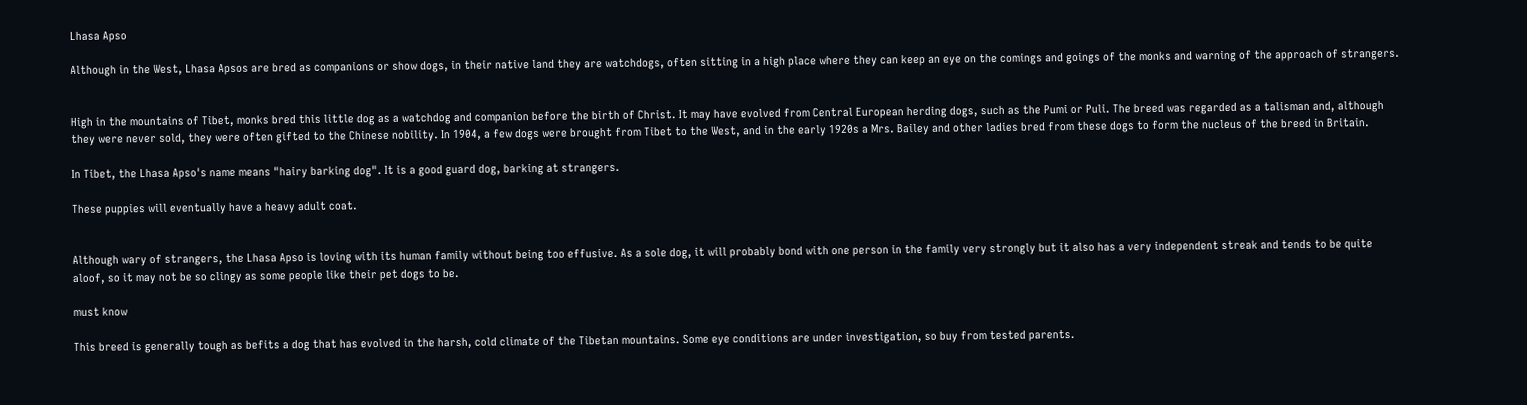Lhasa Apso

Although in the West, Lhasa Apsos are bred as companions or show dogs, in their native land they are watchdogs, often sitting in a high place where they can keep an eye on the comings and goings of the monks and warning of the approach of strangers.


High in the mountains of Tibet, monks bred this little dog as a watchdog and companion before the birth of Christ. It may have evolved from Central European herding dogs, such as the Pumi or Puli. The breed was regarded as a talisman and, although they were never sold, they were often gifted to the Chinese nobility. In 1904, a few dogs were brought from Tibet to the West, and in the early 1920s a Mrs. Bailey and other ladies bred from these dogs to form the nucleus of the breed in Britain.

In Tibet, the Lhasa Apso's name means "hairy barking dog". It is a good guard dog, barking at strangers.

These puppies will eventually have a heavy adult coat.


Although wary of strangers, the Lhasa Apso is loving with its human family without being too effusive. As a sole dog, it will probably bond with one person in the family very strongly but it also has a very independent streak and tends to be quite aloof, so it may not be so clingy as some people like their pet dogs to be.

must know

This breed is generally tough as befits a dog that has evolved in the harsh, cold climate of the Tibetan mountains. Some eye conditions are under investigation, so buy from tested parents.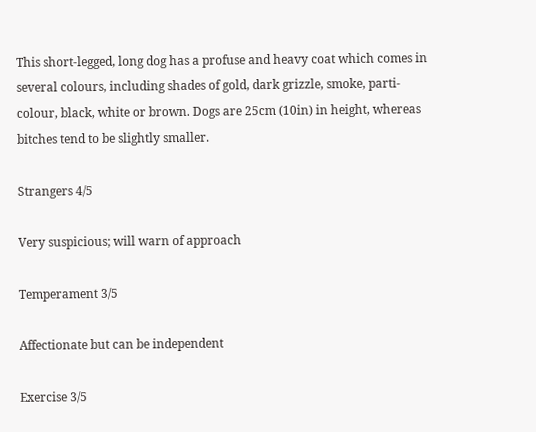This short-legged, long dog has a profuse and heavy coat which comes in several colours, including shades of gold, dark grizzle, smoke, parti-colour, black, white or brown. Dogs are 25cm (10in) in height, whereas bitches tend to be slightly smaller.

Strangers 4/5

Very suspicious; will warn of approach

Temperament 3/5

Affectionate but can be independent

Exercise 3/5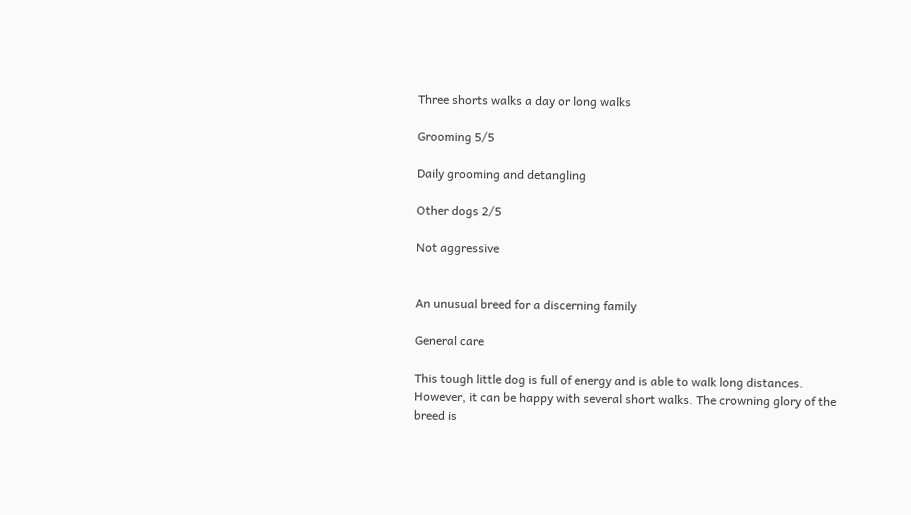Three shorts walks a day or long walks

Grooming 5/5

Daily grooming and detangling

Other dogs 2/5

Not aggressive


An unusual breed for a discerning family

General care

This tough little dog is full of energy and is able to walk long distances. However, it can be happy with several short walks. The crowning glory of the breed is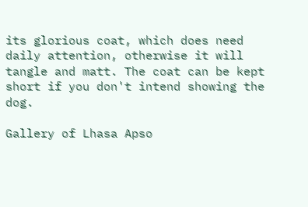its glorious coat, which does need daily attention, otherwise it will tangle and matt. The coat can be kept short if you don't intend showing the dog.

Gallery of Lhasa Apso